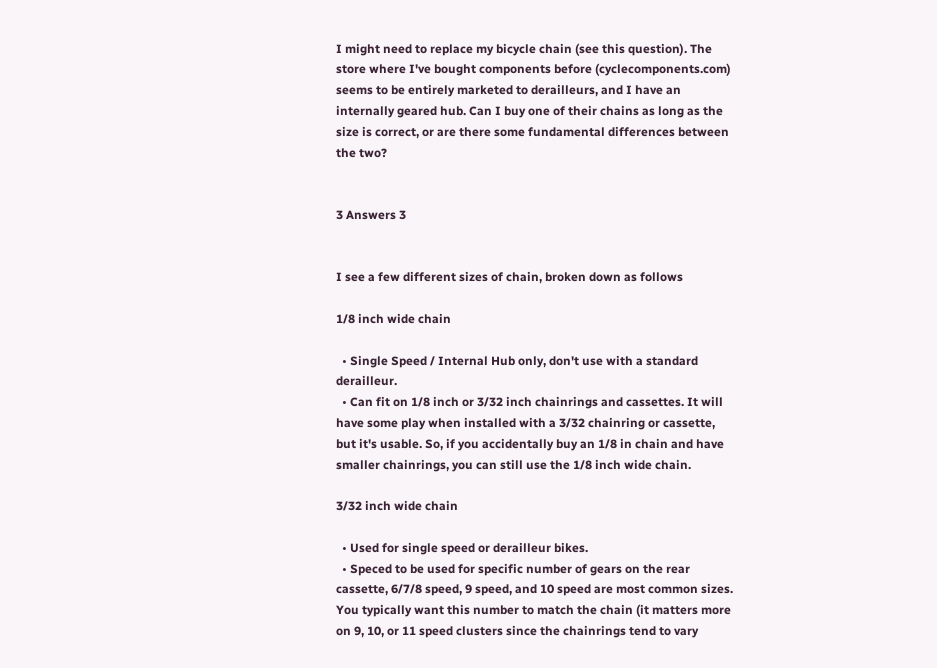I might need to replace my bicycle chain (see this question). The store where I've bought components before (cyclecomponents.com) seems to be entirely marketed to derailleurs, and I have an internally geared hub. Can I buy one of their chains as long as the size is correct, or are there some fundamental differences between the two?


3 Answers 3


I see a few different sizes of chain, broken down as follows

1/8 inch wide chain

  • Single Speed / Internal Hub only, don't use with a standard derailleur.
  • Can fit on 1/8 inch or 3/32 inch chainrings and cassettes. It will have some play when installed with a 3/32 chainring or cassette, but it's usable. So, if you accidentally buy an 1/8 in chain and have smaller chainrings, you can still use the 1/8 inch wide chain.

3/32 inch wide chain

  • Used for single speed or derailleur bikes.
  • Speced to be used for specific number of gears on the rear cassette, 6/7/8 speed, 9 speed, and 10 speed are most common sizes. You typically want this number to match the chain (it matters more on 9, 10, or 11 speed clusters since the chainrings tend to vary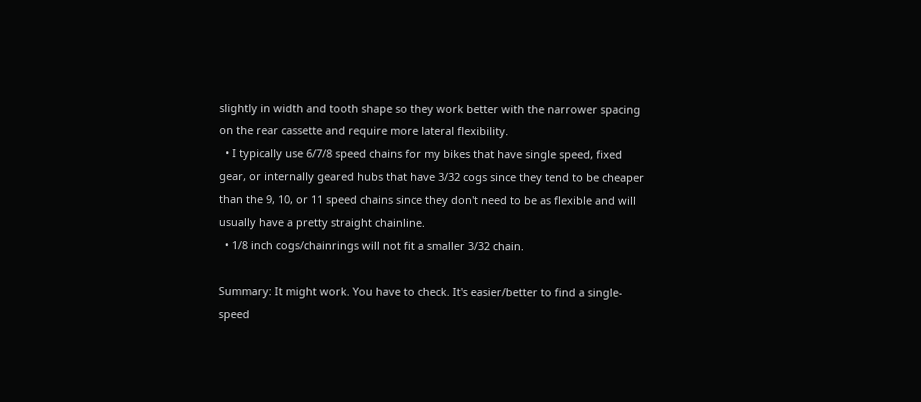slightly in width and tooth shape so they work better with the narrower spacing on the rear cassette and require more lateral flexibility.
  • I typically use 6/7/8 speed chains for my bikes that have single speed, fixed gear, or internally geared hubs that have 3/32 cogs since they tend to be cheaper than the 9, 10, or 11 speed chains since they don't need to be as flexible and will usually have a pretty straight chainline.
  • 1/8 inch cogs/chainrings will not fit a smaller 3/32 chain.

Summary: It might work. You have to check. It's easier/better to find a single-speed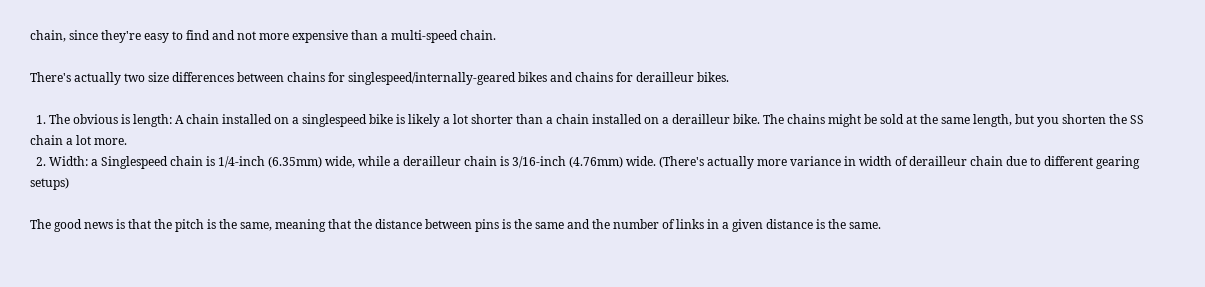chain, since they're easy to find and not more expensive than a multi-speed chain.

There's actually two size differences between chains for singlespeed/internally-geared bikes and chains for derailleur bikes.

  1. The obvious is length: A chain installed on a singlespeed bike is likely a lot shorter than a chain installed on a derailleur bike. The chains might be sold at the same length, but you shorten the SS chain a lot more.
  2. Width: a Singlespeed chain is 1/4-inch (6.35mm) wide, while a derailleur chain is 3/16-inch (4.76mm) wide. (There's actually more variance in width of derailleur chain due to different gearing setups)

The good news is that the pitch is the same, meaning that the distance between pins is the same and the number of links in a given distance is the same.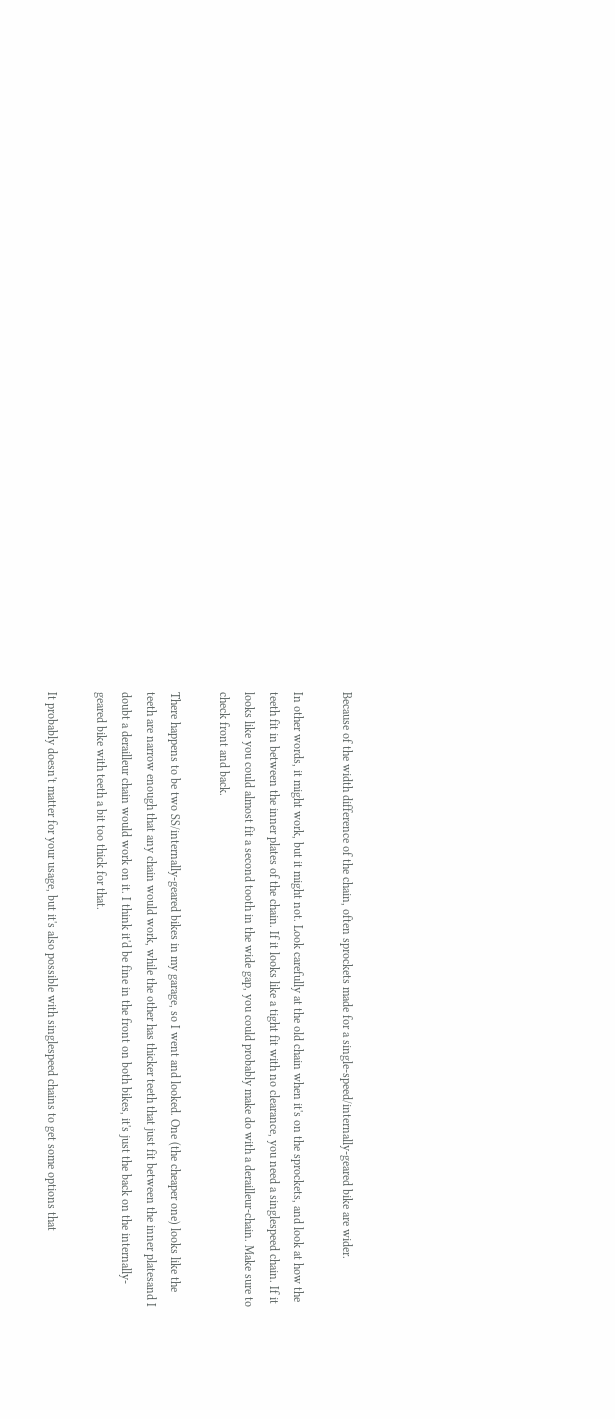Because of the width difference of the chain, often sprockets made for a single-speed/internally-geared bike are wider.

In other words, it might work, but it might not. Look carefully at the old chain when it's on the sprockets, and look at how the teeth fit in between the inner plates of the chain. If it looks like a tight fit with no clearance, you need a singlespeed chain. If it looks like you could almost fit a second tooth in the wide gap, you could probably make do with a derailleur-chain. Make sure to check front and back.

There happens to be two SS/internally-geared bikes in my garage, so I went and looked. One (the cheaper one) looks like the teeth are narrow enough that any chain would work, while the other has thicker teeth that just fit between the inner platesand I doubt a derailleur chain would work on it. I think it'd be fine in the front on both bikes, it's just the back on the internally-geared bike with teeth a bit too thick for that.

It probably doesn't matter for your usage, but it's also possible with singlespeed chains to get some options that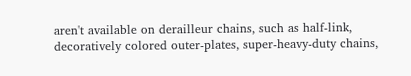aren't available on derailleur chains, such as half-link, decoratively colored outer-plates, super-heavy-duty chains,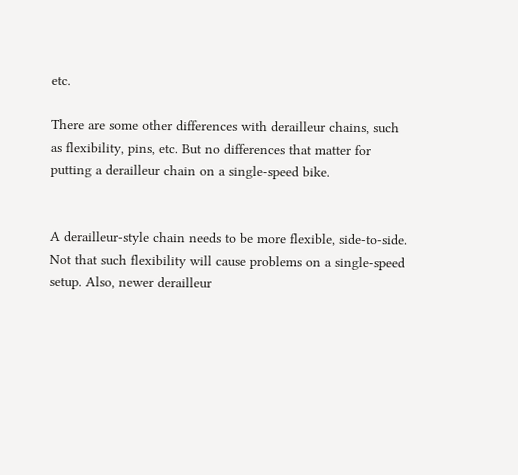etc.

There are some other differences with derailleur chains, such as flexibility, pins, etc. But no differences that matter for putting a derailleur chain on a single-speed bike.


A derailleur-style chain needs to be more flexible, side-to-side. Not that such flexibility will cause problems on a single-speed setup. Also, newer derailleur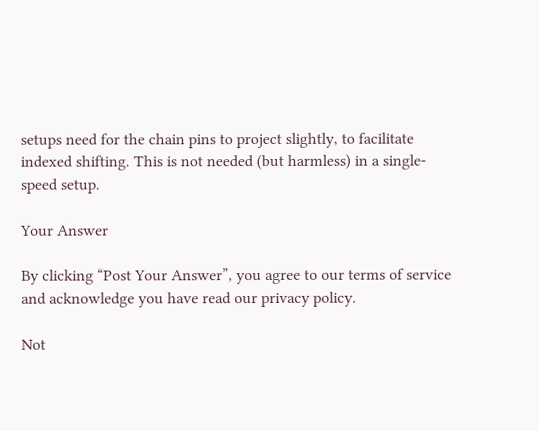setups need for the chain pins to project slightly, to facilitate indexed shifting. This is not needed (but harmless) in a single-speed setup.

Your Answer

By clicking “Post Your Answer”, you agree to our terms of service and acknowledge you have read our privacy policy.

Not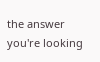the answer you're looking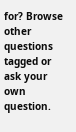for? Browse other questions tagged or ask your own question.